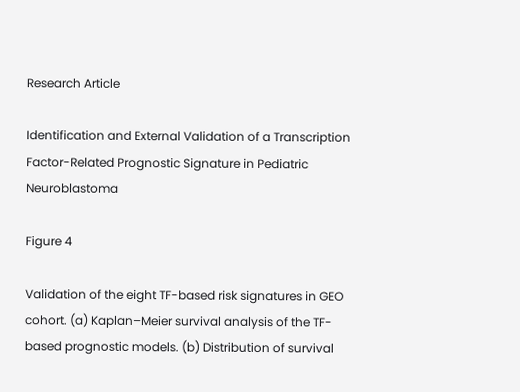Research Article

Identification and External Validation of a Transcription Factor-Related Prognostic Signature in Pediatric Neuroblastoma

Figure 4

Validation of the eight TF-based risk signatures in GEO cohort. (a) Kaplan–Meier survival analysis of the TF-based prognostic models. (b) Distribution of survival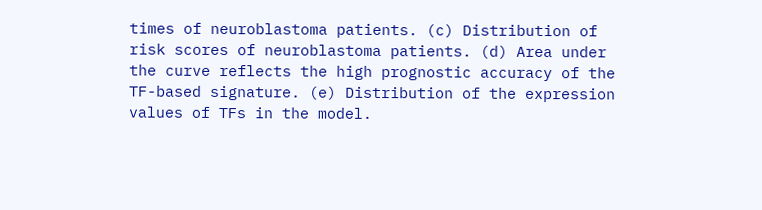times of neuroblastoma patients. (c) Distribution of risk scores of neuroblastoma patients. (d) Area under the curve reflects the high prognostic accuracy of the TF-based signature. (e) Distribution of the expression values of TFs in the model.